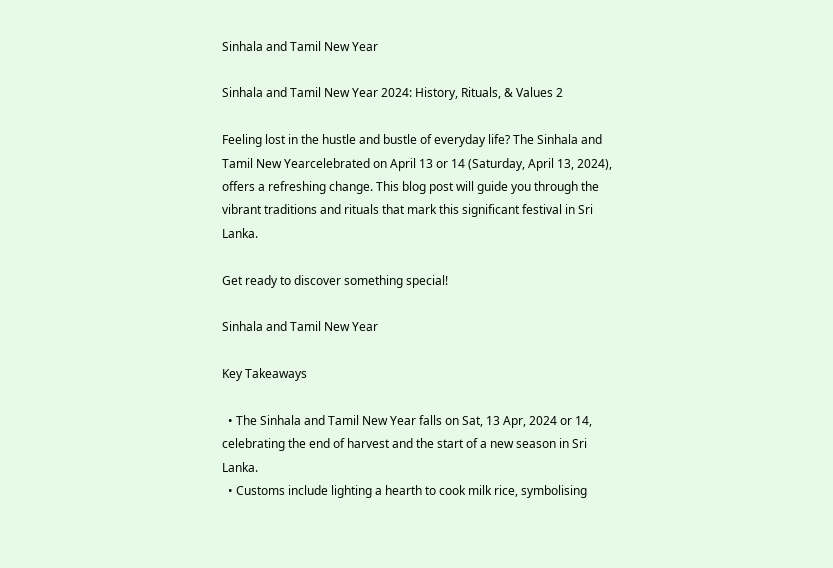Sinhala and Tamil New Year

Sinhala and Tamil New Year 2024: History, Rituals, & Values 2

Feeling lost in the hustle and bustle of everyday life? The Sinhala and Tamil New Yearcelebrated on April 13 or 14 (Saturday, April 13, 2024), offers a refreshing change. This blog post will guide you through the vibrant traditions and rituals that mark this significant festival in Sri Lanka.

Get ready to discover something special!

Sinhala and Tamil New Year

Key Takeaways

  • The Sinhala and Tamil New Year falls on Sat, 13 Apr, 2024 or 14, celebrating the end of harvest and the start of a new season in Sri Lanka.
  • Customs include lighting a hearth to cook milk rice, symbolising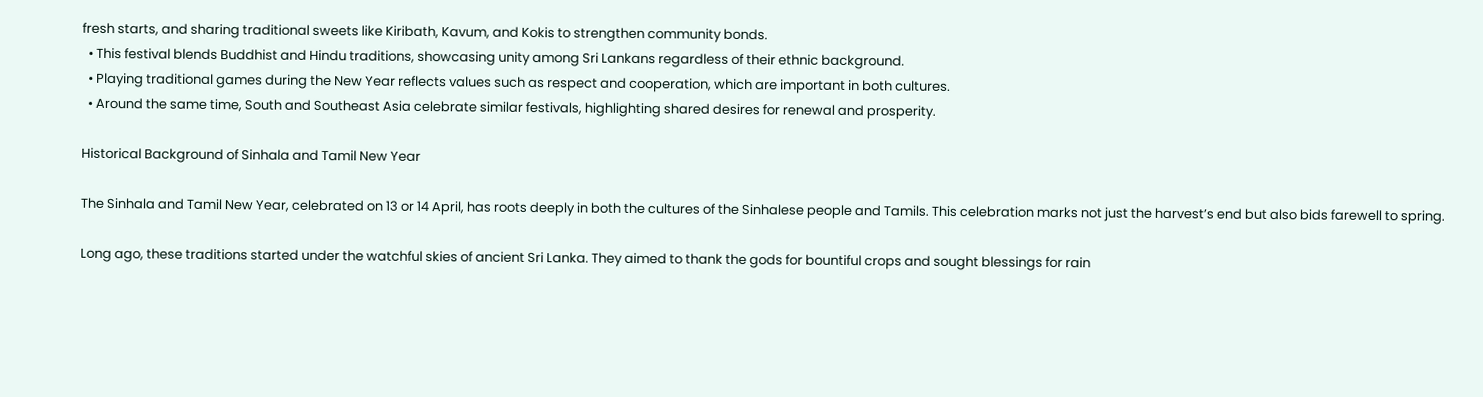fresh starts, and sharing traditional sweets like Kiribath, Kavum, and Kokis to strengthen community bonds.
  • This festival blends Buddhist and Hindu traditions, showcasing unity among Sri Lankans regardless of their ethnic background.
  • Playing traditional games during the New Year reflects values such as respect and cooperation, which are important in both cultures.
  • Around the same time, South and Southeast Asia celebrate similar festivals, highlighting shared desires for renewal and prosperity.

Historical Background of Sinhala and Tamil New Year

The Sinhala and Tamil New Year, celebrated on 13 or 14 April, has roots deeply in both the cultures of the Sinhalese people and Tamils. This celebration marks not just the harvest’s end but also bids farewell to spring.

Long ago, these traditions started under the watchful skies of ancient Sri Lanka. They aimed to thank the gods for bountiful crops and sought blessings for rain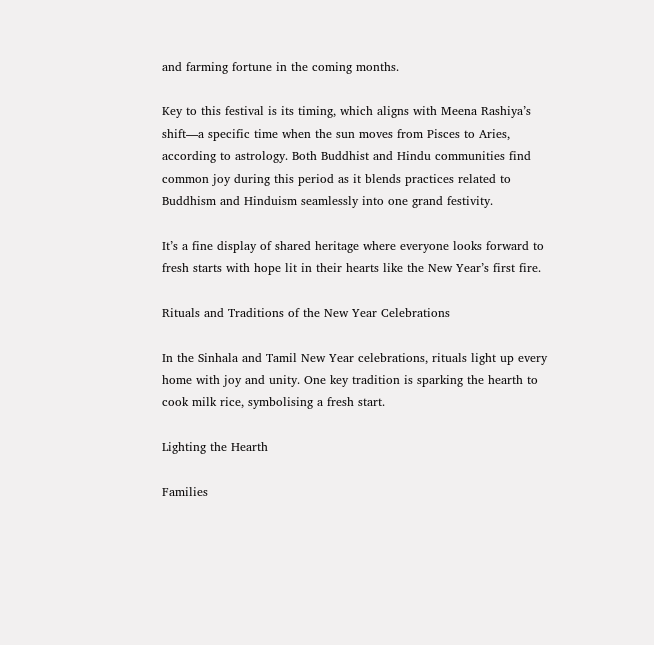and farming fortune in the coming months.

Key to this festival is its timing, which aligns with Meena Rashiya’s shift—a specific time when the sun moves from Pisces to Aries, according to astrology. Both Buddhist and Hindu communities find common joy during this period as it blends practices related to Buddhism and Hinduism seamlessly into one grand festivity.

It’s a fine display of shared heritage where everyone looks forward to fresh starts with hope lit in their hearts like the New Year’s first fire.

Rituals and Traditions of the New Year Celebrations

In the Sinhala and Tamil New Year celebrations, rituals light up every home with joy and unity. One key tradition is sparking the hearth to cook milk rice, symbolising a fresh start.

Lighting the Hearth

Families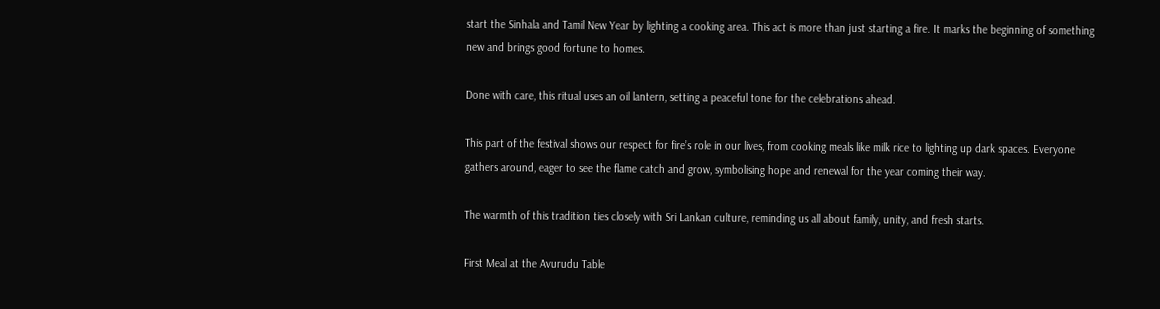start the Sinhala and Tamil New Year by lighting a cooking area. This act is more than just starting a fire. It marks the beginning of something new and brings good fortune to homes.

Done with care, this ritual uses an oil lantern, setting a peaceful tone for the celebrations ahead.

This part of the festival shows our respect for fire’s role in our lives, from cooking meals like milk rice to lighting up dark spaces. Everyone gathers around, eager to see the flame catch and grow, symbolising hope and renewal for the year coming their way.

The warmth of this tradition ties closely with Sri Lankan culture, reminding us all about family, unity, and fresh starts.

First Meal at the Avurudu Table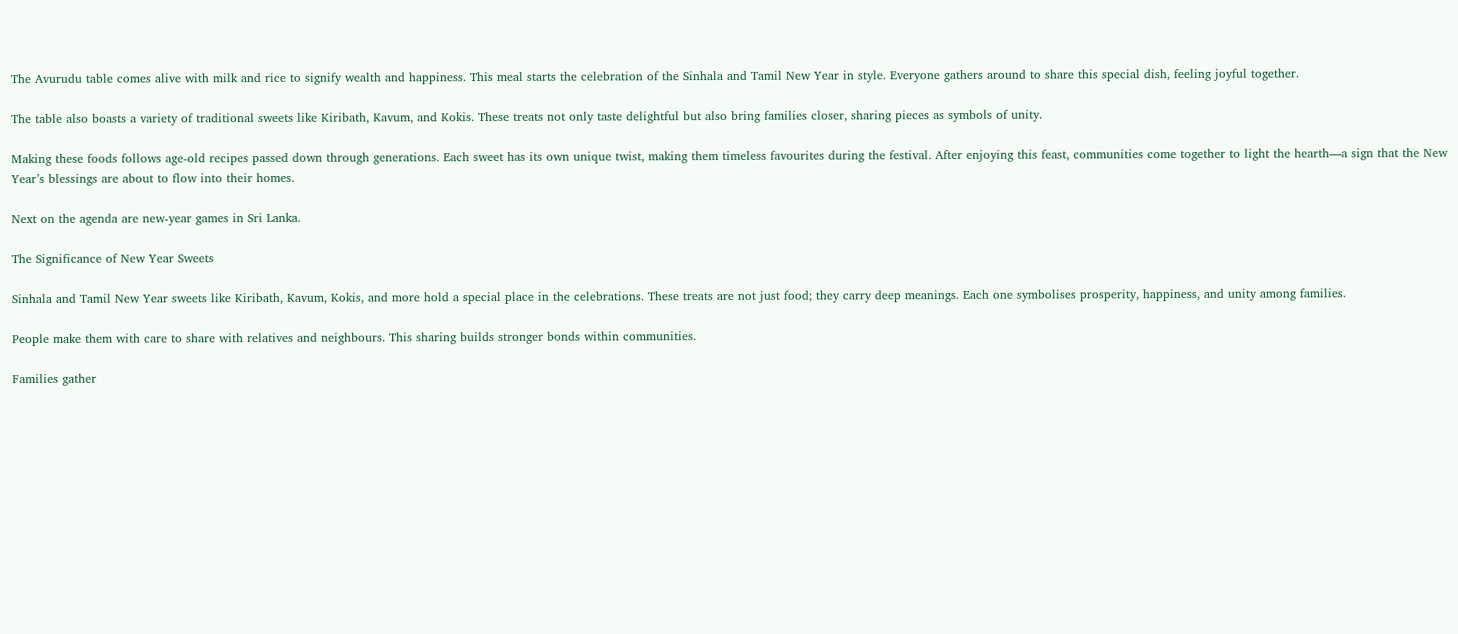The Avurudu table comes alive with milk and rice to signify wealth and happiness. This meal starts the celebration of the Sinhala and Tamil New Year in style. Everyone gathers around to share this special dish, feeling joyful together.

The table also boasts a variety of traditional sweets like Kiribath, Kavum, and Kokis. These treats not only taste delightful but also bring families closer, sharing pieces as symbols of unity.

Making these foods follows age-old recipes passed down through generations. Each sweet has its own unique twist, making them timeless favourites during the festival. After enjoying this feast, communities come together to light the hearth—a sign that the New Year’s blessings are about to flow into their homes.

Next on the agenda are new-year games in Sri Lanka.

The Significance of New Year Sweets

Sinhala and Tamil New Year sweets like Kiribath, Kavum, Kokis, and more hold a special place in the celebrations. These treats are not just food; they carry deep meanings. Each one symbolises prosperity, happiness, and unity among families.

People make them with care to share with relatives and neighbours. This sharing builds stronger bonds within communities.

Families gather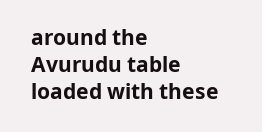around the Avurudu table loaded with these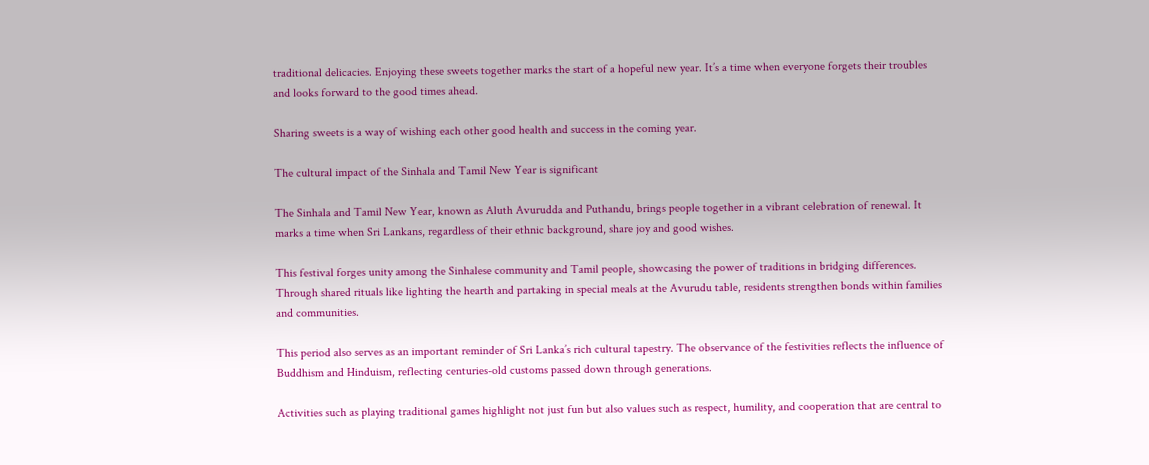traditional delicacies. Enjoying these sweets together marks the start of a hopeful new year. It’s a time when everyone forgets their troubles and looks forward to the good times ahead.

Sharing sweets is a way of wishing each other good health and success in the coming year.

The cultural impact of the Sinhala and Tamil New Year is significant

The Sinhala and Tamil New Year, known as Aluth Avurudda and Puthandu, brings people together in a vibrant celebration of renewal. It marks a time when Sri Lankans, regardless of their ethnic background, share joy and good wishes.

This festival forges unity among the Sinhalese community and Tamil people, showcasing the power of traditions in bridging differences. Through shared rituals like lighting the hearth and partaking in special meals at the Avurudu table, residents strengthen bonds within families and communities.

This period also serves as an important reminder of Sri Lanka’s rich cultural tapestry. The observance of the festivities reflects the influence of Buddhism and Hinduism, reflecting centuries-old customs passed down through generations.

Activities such as playing traditional games highlight not just fun but also values such as respect, humility, and cooperation that are central to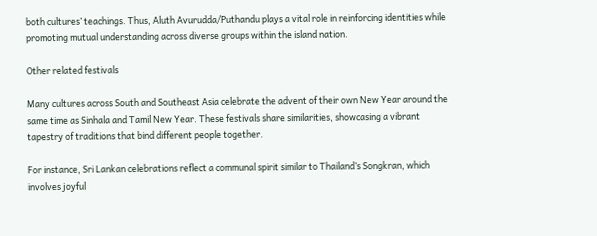both cultures’ teachings. Thus, Aluth Avurudda/Puthandu plays a vital role in reinforcing identities while promoting mutual understanding across diverse groups within the island nation.

Other related festivals

Many cultures across South and Southeast Asia celebrate the advent of their own New Year around the same time as Sinhala and Tamil New Year. These festivals share similarities, showcasing a vibrant tapestry of traditions that bind different people together.

For instance, Sri Lankan celebrations reflect a communal spirit similar to Thailand’s Songkran, which involves joyful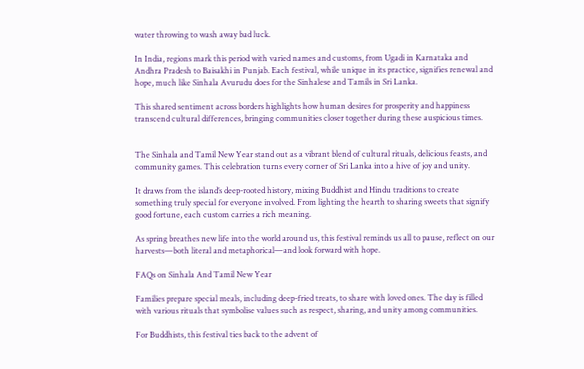water throwing to wash away bad luck.

In India, regions mark this period with varied names and customs, from Ugadi in Karnataka and Andhra Pradesh to Baisakhi in Punjab. Each festival, while unique in its practice, signifies renewal and hope, much like Sinhala Avurudu does for the Sinhalese and Tamils in Sri Lanka.

This shared sentiment across borders highlights how human desires for prosperity and happiness transcend cultural differences, bringing communities closer together during these auspicious times.


The Sinhala and Tamil New Year stand out as a vibrant blend of cultural rituals, delicious feasts, and community games. This celebration turns every corner of Sri Lanka into a hive of joy and unity.

It draws from the island’s deep-rooted history, mixing Buddhist and Hindu traditions to create something truly special for everyone involved. From lighting the hearth to sharing sweets that signify good fortune, each custom carries a rich meaning.

As spring breathes new life into the world around us, this festival reminds us all to pause, reflect on our harvests—both literal and metaphorical—and look forward with hope.

FAQs on Sinhala And Tamil New Year

Families prepare special meals, including deep-fried treats, to share with loved ones. The day is filled with various rituals that symbolise values such as respect, sharing, and unity among communities.

For Buddhists, this festival ties back to the advent of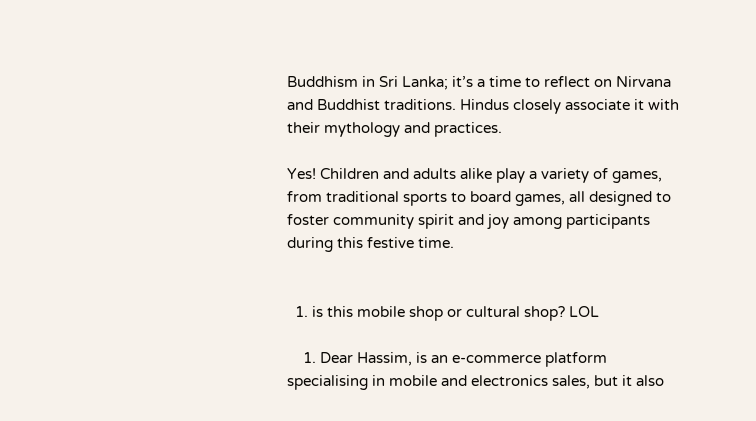Buddhism in Sri Lanka; it’s a time to reflect on Nirvana and Buddhist traditions. Hindus closely associate it with their mythology and practices.

Yes! Children and adults alike play a variety of games, from traditional sports to board games, all designed to foster community spirit and joy among participants during this festive time.


  1. is this mobile shop or cultural shop? LOL

    1. Dear Hassim, is an e-commerce platform specialising in mobile and electronics sales, but it also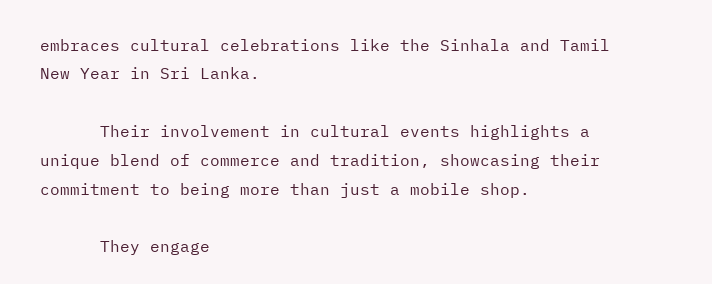embraces cultural celebrations like the Sinhala and Tamil New Year in Sri Lanka.

      Their involvement in cultural events highlights a unique blend of commerce and tradition, showcasing their commitment to being more than just a mobile shop.

      They engage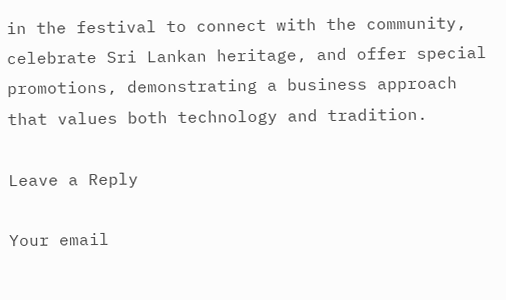in the festival to connect with the community, celebrate Sri Lankan heritage, and offer special promotions, demonstrating a business approach that values both technology and tradition.

Leave a Reply

Your email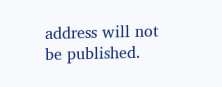address will not be published.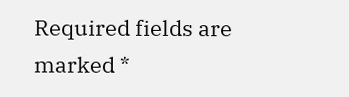Required fields are marked *